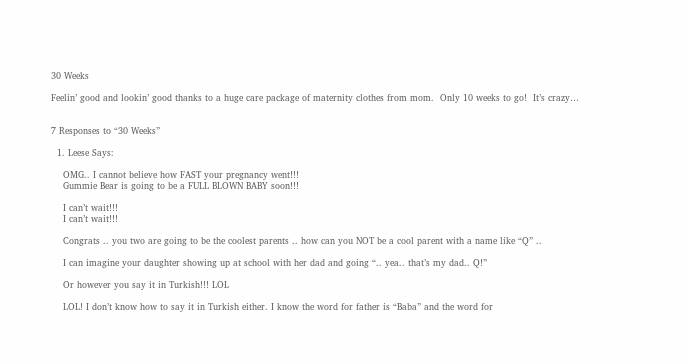30 Weeks

Feelin’ good and lookin’ good thanks to a huge care package of maternity clothes from mom.  Only 10 weeks to go!  It’s crazy…


7 Responses to “30 Weeks”

  1. Leese Says:

    OMG.. I cannot believe how FAST your pregnancy went!!!
    Gummie Bear is going to be a FULL BLOWN BABY soon!!!

    I can’t wait!!!
    I can’t wait!!!

    Congrats .. you two are going to be the coolest parents .. how can you NOT be a cool parent with a name like “Q” ..

    I can imagine your daughter showing up at school with her dad and going “.. yea.. that’s my dad.. Q!”

    Or however you say it in Turkish!!! LOL

    LOL! I don’t know how to say it in Turkish either. I know the word for father is “Baba” and the word for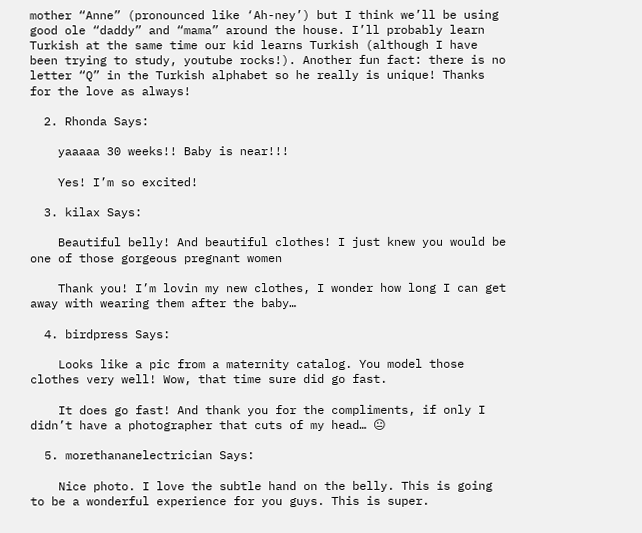mother “Anne” (pronounced like ‘Ah-ney’) but I think we’ll be using good ole “daddy” and “mama” around the house. I’ll probably learn Turkish at the same time our kid learns Turkish (although I have been trying to study, youtube rocks!). Another fun fact: there is no letter “Q” in the Turkish alphabet so he really is unique! Thanks for the love as always!

  2. Rhonda Says:

    yaaaaa 30 weeks!! Baby is near!!!

    Yes! I’m so excited!

  3. kilax Says:

    Beautiful belly! And beautiful clothes! I just knew you would be one of those gorgeous pregnant women

    Thank you! I’m lovin my new clothes, I wonder how long I can get away with wearing them after the baby…

  4. birdpress Says:

    Looks like a pic from a maternity catalog. You model those clothes very well! Wow, that time sure did go fast.

    It does go fast! And thank you for the compliments, if only I didn’t have a photographer that cuts of my head… 😐

  5. morethananelectrician Says:

    Nice photo. I love the subtle hand on the belly. This is going to be a wonderful experience for you guys. This is super.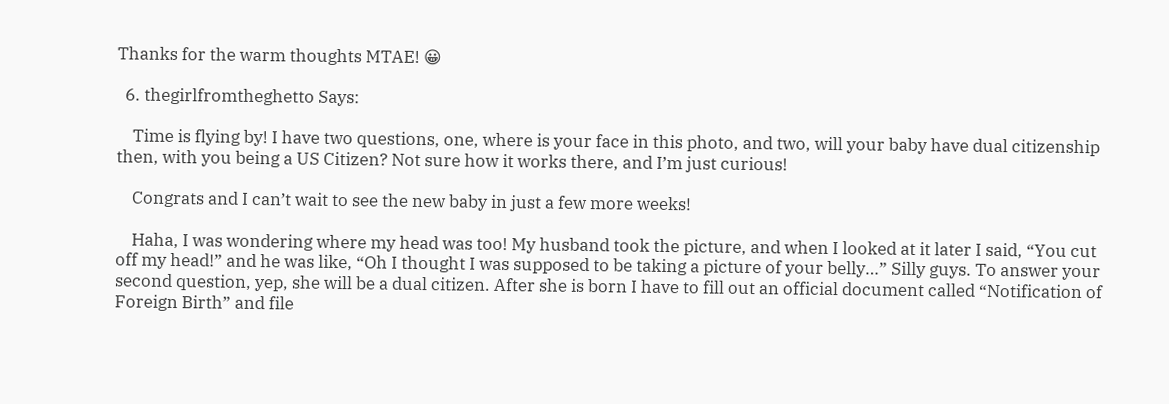Thanks for the warm thoughts MTAE! 😀

  6. thegirlfromtheghetto Says:

    Time is flying by! I have two questions, one, where is your face in this photo, and two, will your baby have dual citizenship then, with you being a US Citizen? Not sure how it works there, and I’m just curious!

    Congrats and I can’t wait to see the new baby in just a few more weeks!

    Haha, I was wondering where my head was too! My husband took the picture, and when I looked at it later I said, “You cut off my head!” and he was like, “Oh I thought I was supposed to be taking a picture of your belly…” Silly guys. To answer your second question, yep, she will be a dual citizen. After she is born I have to fill out an official document called “Notification of Foreign Birth” and file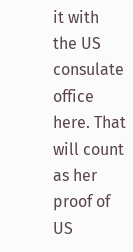it with the US consulate office here. That will count as her proof of US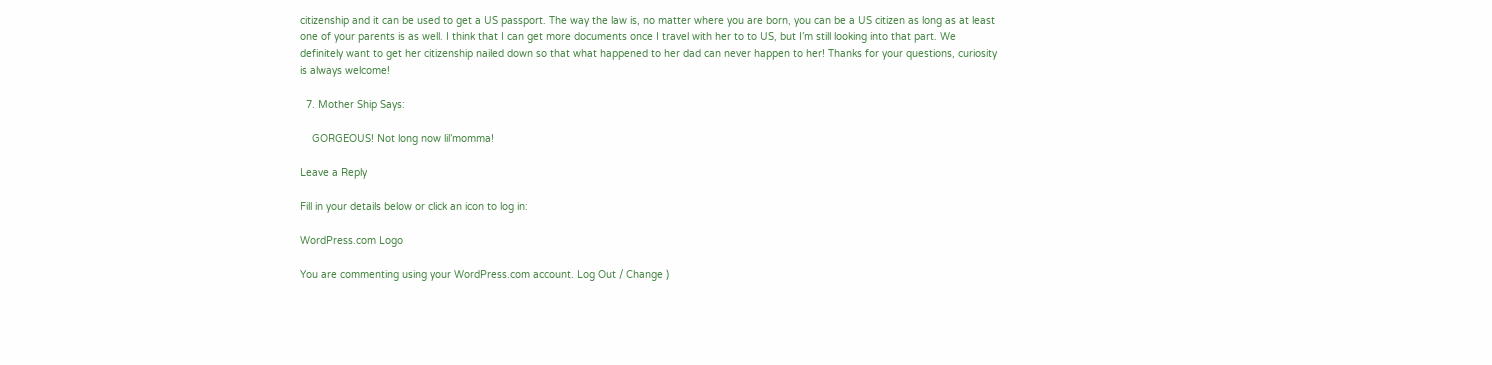citizenship and it can be used to get a US passport. The way the law is, no matter where you are born, you can be a US citizen as long as at least one of your parents is as well. I think that I can get more documents once I travel with her to to US, but I’m still looking into that part. We definitely want to get her citizenship nailed down so that what happened to her dad can never happen to her! Thanks for your questions, curiosity is always welcome!

  7. Mother Ship Says:

    GORGEOUS! Not long now lil’momma!

Leave a Reply

Fill in your details below or click an icon to log in:

WordPress.com Logo

You are commenting using your WordPress.com account. Log Out / Change )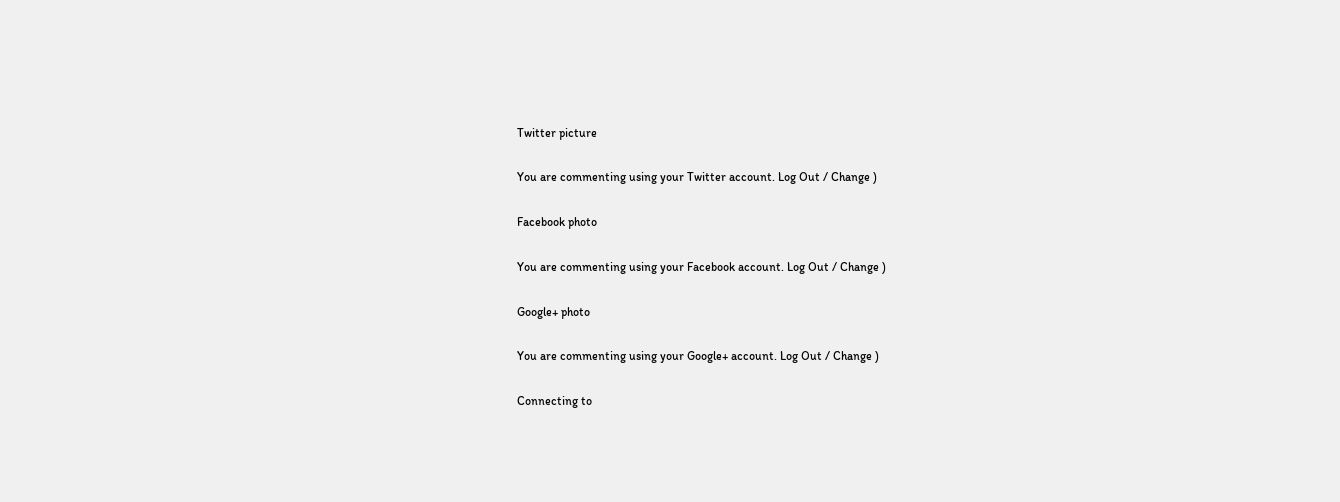Twitter picture

You are commenting using your Twitter account. Log Out / Change )

Facebook photo

You are commenting using your Facebook account. Log Out / Change )

Google+ photo

You are commenting using your Google+ account. Log Out / Change )

Connecting to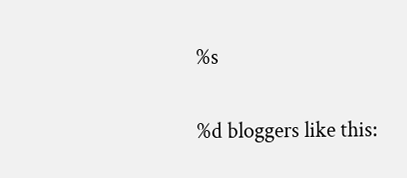%s

%d bloggers like this: